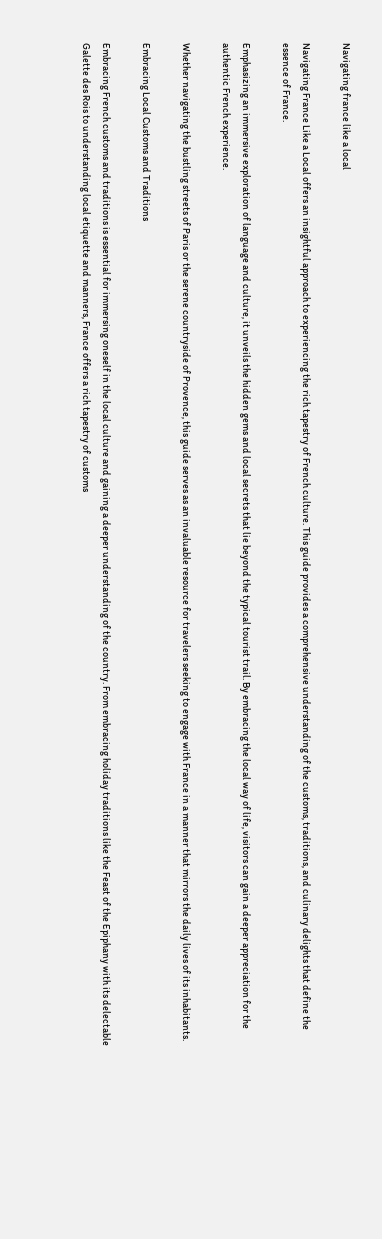Navigating france like a local

Navigating France Like a Local offers an insightful approach to experiencing the rich tapestry of French culture. This guide provides a comprehensive understanding of the customs, traditions, and culinary delights that define the essence of France.

Emphasizing an immersive exploration of language and culture, it unveils the hidden gems and local secrets that lie beyond the typical tourist trail. By embracing the local way of life, visitors can gain a deeper appreciation for the authentic French experience.

Whether navigating the bustling streets of Paris or the serene countryside of Provence, this guide serves as an invaluable resource for travelers seeking to engage with France in a manner that mirrors the daily lives of its inhabitants.

Embracing Local Customs and Traditions

Embracing French customs and traditions is essential for immersing oneself in the local culture and gaining a deeper understanding of the country. From embracing holiday traditions like the Feast of the Epiphany with its delectable Galette des Rois to understanding local etiquette and manners, France offers a rich tapestry of customs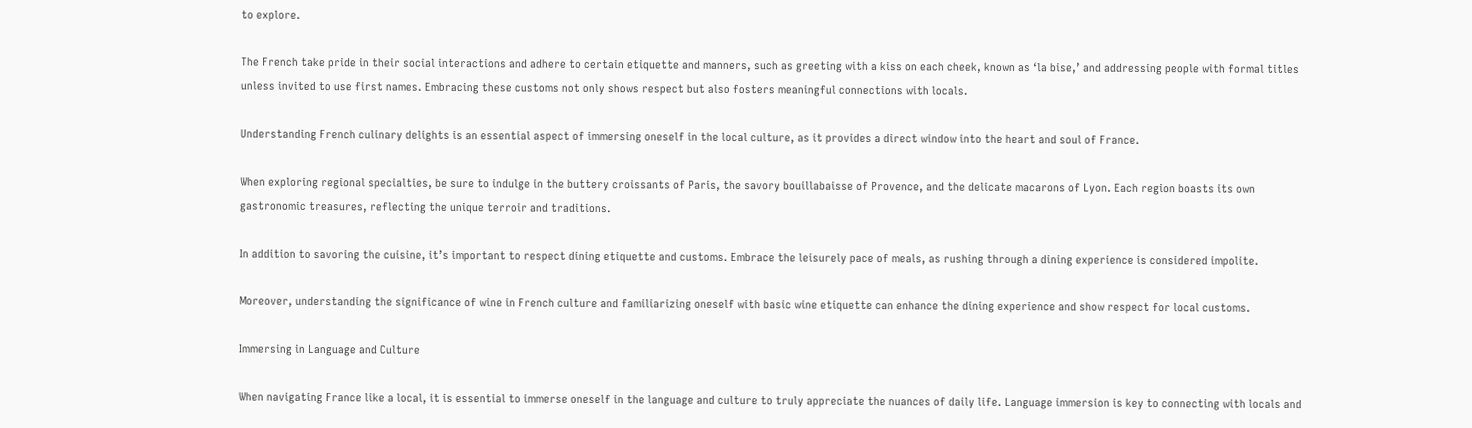to explore.

The French take pride in their social interactions and adhere to certain etiquette and manners, such as greeting with a kiss on each cheek, known as ‘la bise,’ and addressing people with formal titles unless invited to use first names. Embracing these customs not only shows respect but also fosters meaningful connections with locals.

Understanding French culinary delights is an essential aspect of immersing oneself in the local culture, as it provides a direct window into the heart and soul of France.

When exploring regional specialties, be sure to indulge in the buttery croissants of Paris, the savory bouillabaisse of Provence, and the delicate macarons of Lyon. Each region boasts its own gastronomic treasures, reflecting the unique terroir and traditions.

In addition to savoring the cuisine, it’s important to respect dining etiquette and customs. Embrace the leisurely pace of meals, as rushing through a dining experience is considered impolite.

Moreover, understanding the significance of wine in French culture and familiarizing oneself with basic wine etiquette can enhance the dining experience and show respect for local customs.

Immersing in Language and Culture

When navigating France like a local, it is essential to immerse oneself in the language and culture to truly appreciate the nuances of daily life. Language immersion is key to connecting with locals and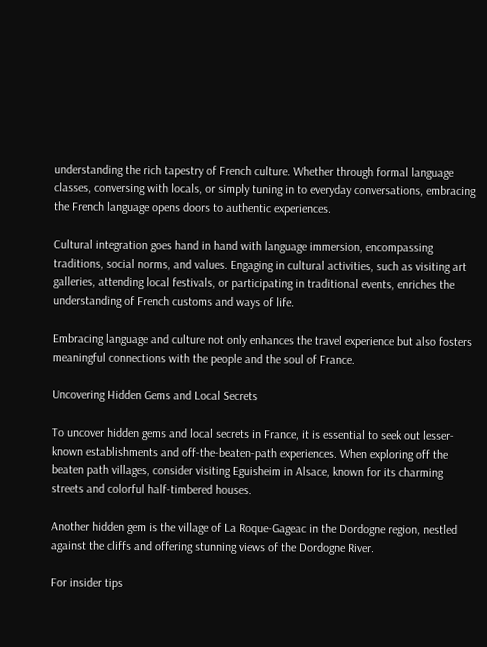understanding the rich tapestry of French culture. Whether through formal language classes, conversing with locals, or simply tuning in to everyday conversations, embracing the French language opens doors to authentic experiences.

Cultural integration goes hand in hand with language immersion, encompassing traditions, social norms, and values. Engaging in cultural activities, such as visiting art galleries, attending local festivals, or participating in traditional events, enriches the understanding of French customs and ways of life.

Embracing language and culture not only enhances the travel experience but also fosters meaningful connections with the people and the soul of France.

Uncovering Hidden Gems and Local Secrets

To uncover hidden gems and local secrets in France, it is essential to seek out lesser-known establishments and off-the-beaten-path experiences. When exploring off the beaten path villages, consider visiting Eguisheim in Alsace, known for its charming streets and colorful half-timbered houses.

Another hidden gem is the village of La Roque-Gageac in the Dordogne region, nestled against the cliffs and offering stunning views of the Dordogne River.

For insider tips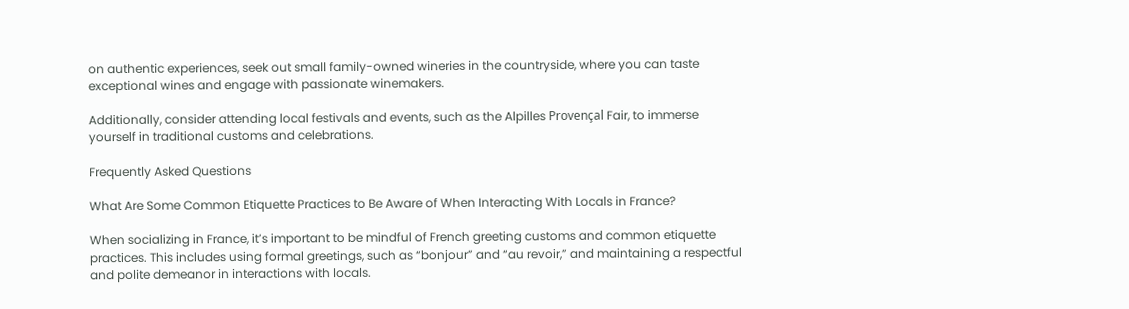on authentic experiences, seek out small family-owned wineries in the countryside, where you can taste exceptional wines and engage with passionate winemakers.

Additionally, consider attending local festivals and events, such as the Alpilles Provençal Fair, to immerse yourself in traditional customs and celebrations.

Frequently Asked Questions

What Are Some Common Etiquette Practices to Be Aware of When Interacting With Locals in France?

When socializing in France, it’s important to be mindful of French greeting customs and common etiquette practices. This includes using formal greetings, such as “bonjour” and “au revoir,” and maintaining a respectful and polite demeanor in interactions with locals.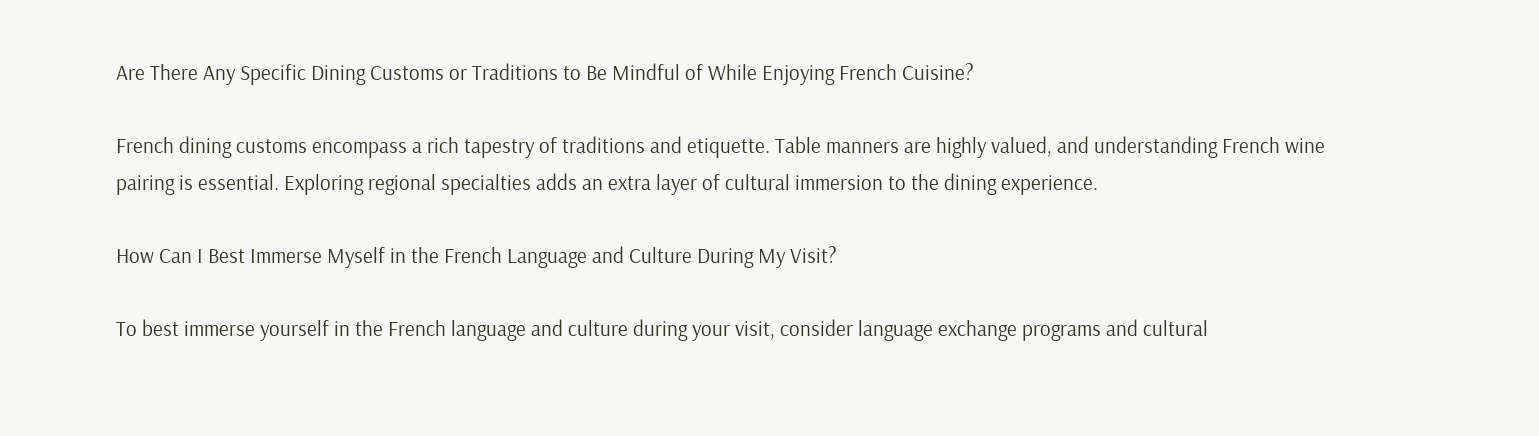Are There Any Specific Dining Customs or Traditions to Be Mindful of While Enjoying French Cuisine?

French dining customs encompass a rich tapestry of traditions and etiquette. Table manners are highly valued, and understanding French wine pairing is essential. Exploring regional specialties adds an extra layer of cultural immersion to the dining experience.

How Can I Best Immerse Myself in the French Language and Culture During My Visit?

To best immerse yourself in the French language and culture during your visit, consider language exchange programs and cultural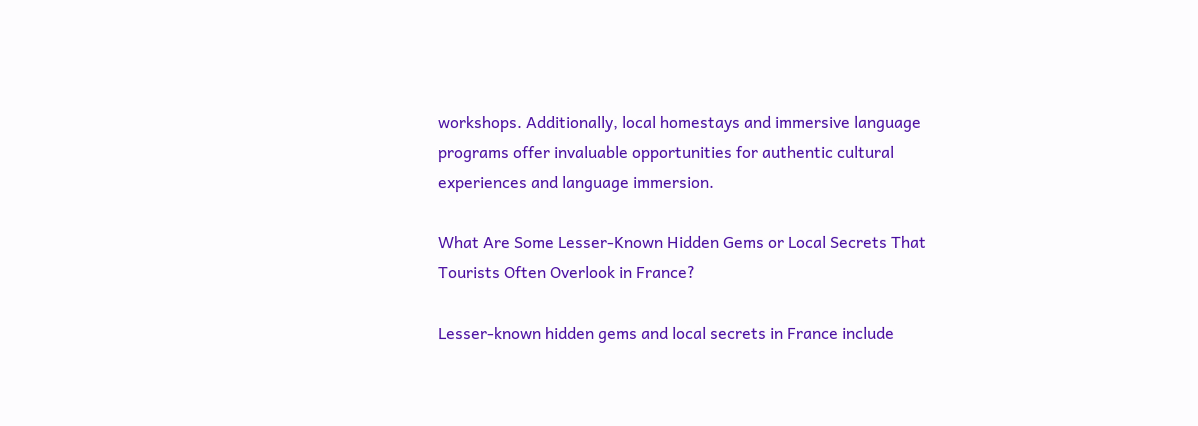workshops. Additionally, local homestays and immersive language programs offer invaluable opportunities for authentic cultural experiences and language immersion.

What Are Some Lesser-Known Hidden Gems or Local Secrets That Tourists Often Overlook in France?

Lesser-known hidden gems and local secrets in France include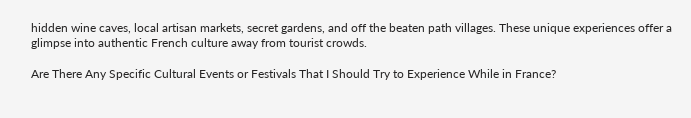hidden wine caves, local artisan markets, secret gardens, and off the beaten path villages. These unique experiences offer a glimpse into authentic French culture away from tourist crowds.

Are There Any Specific Cultural Events or Festivals That I Should Try to Experience While in France?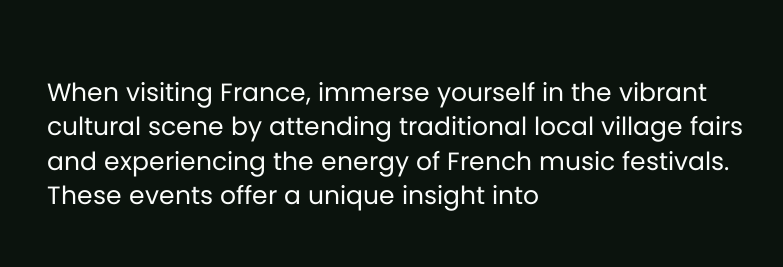When visiting France, immerse yourself in the vibrant cultural scene by attending traditional local village fairs and experiencing the energy of French music festivals. These events offer a unique insight into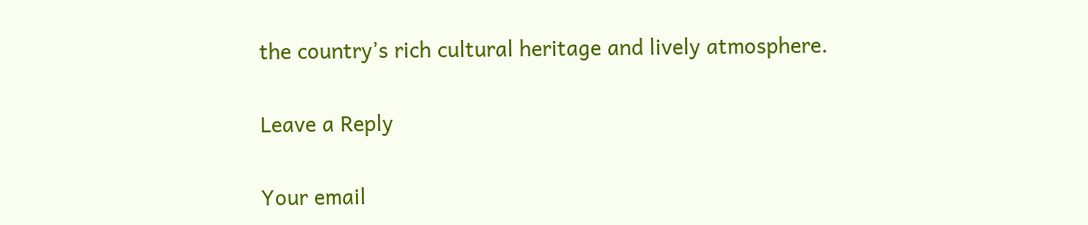the country’s rich cultural heritage and lively atmosphere.

Leave a Reply

Your email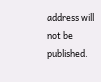address will not be published.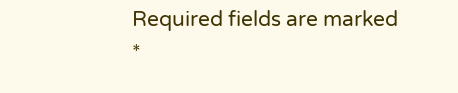Required fields are marked *